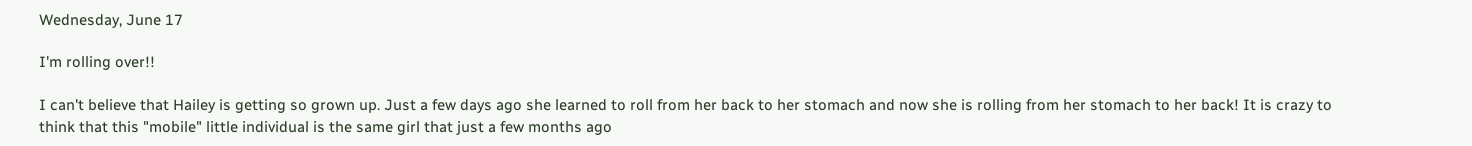Wednesday, June 17

I'm rolling over!!

I can't believe that Hailey is getting so grown up. Just a few days ago she learned to roll from her back to her stomach and now she is rolling from her stomach to her back! It is crazy to think that this "mobile" little individual is the same girl that just a few months ago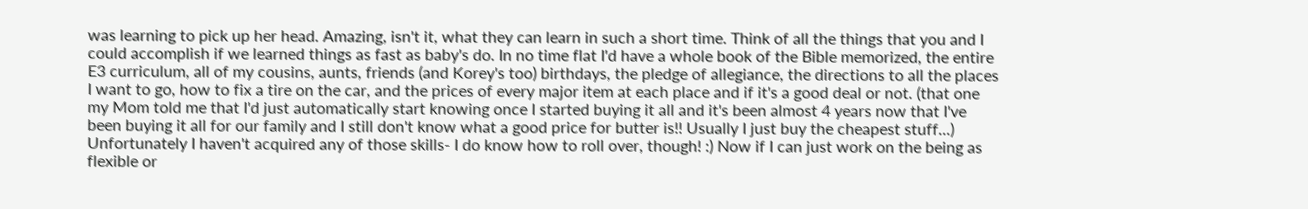was learning to pick up her head. Amazing, isn't it, what they can learn in such a short time. Think of all the things that you and I could accomplish if we learned things as fast as baby's do. In no time flat I'd have a whole book of the Bible memorized, the entire E3 curriculum, all of my cousins, aunts, friends (and Korey's too) birthdays, the pledge of allegiance, the directions to all the places I want to go, how to fix a tire on the car, and the prices of every major item at each place and if it's a good deal or not. (that one my Mom told me that I'd just automatically start knowing once I started buying it all and it's been almost 4 years now that I've been buying it all for our family and I still don't know what a good price for butter is!! Usually I just buy the cheapest stuff...) Unfortunately I haven't acquired any of those skills- I do know how to roll over, though! :) Now if I can just work on the being as flexible or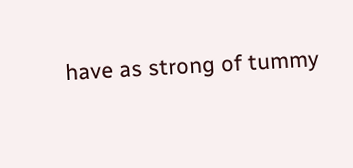have as strong of tummy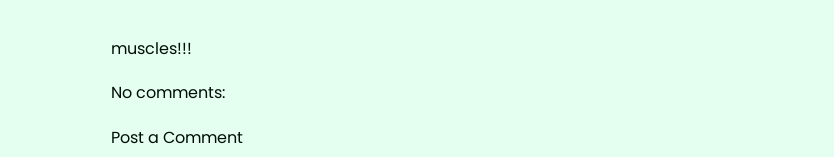muscles!!!

No comments:

Post a Comment